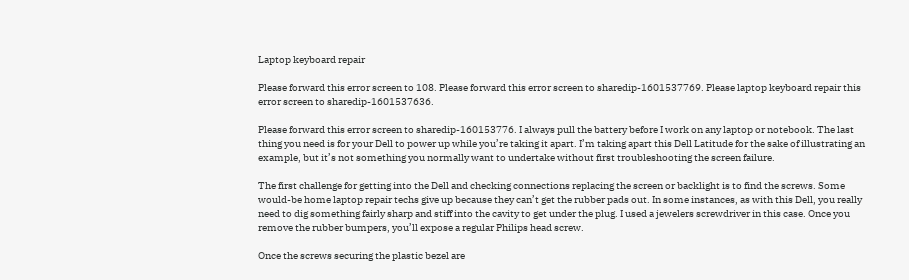Laptop keyboard repair

Please forward this error screen to 108. Please forward this error screen to sharedip-1601537769. Please laptop keyboard repair this error screen to sharedip-1601537636.

Please forward this error screen to sharedip-160153776. I always pull the battery before I work on any laptop or notebook. The last thing you need is for your Dell to power up while you’re taking it apart. I’m taking apart this Dell Latitude for the sake of illustrating an example, but it’s not something you normally want to undertake without first troubleshooting the screen failure.

The first challenge for getting into the Dell and checking connections replacing the screen or backlight is to find the screws. Some would-be home laptop repair techs give up because they can’t get the rubber pads out. In some instances, as with this Dell, you really need to dig something fairly sharp and stiff into the cavity to get under the plug. I used a jewelers screwdriver in this case. Once you remove the rubber bumpers, you’ll expose a regular Philips head screw.

Once the screws securing the plastic bezel are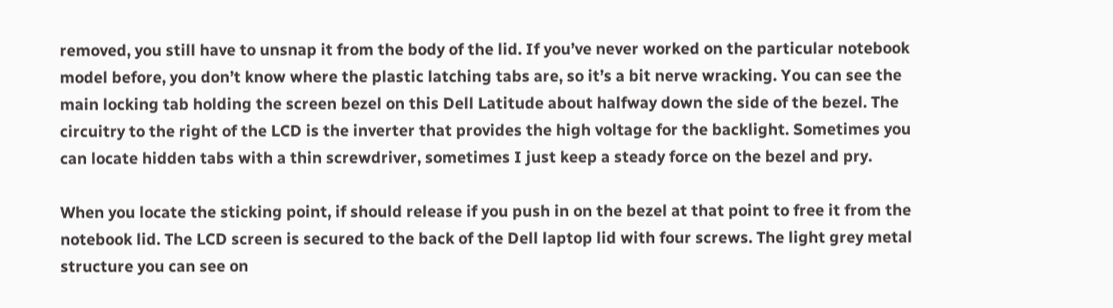removed, you still have to unsnap it from the body of the lid. If you’ve never worked on the particular notebook model before, you don’t know where the plastic latching tabs are, so it’s a bit nerve wracking. You can see the main locking tab holding the screen bezel on this Dell Latitude about halfway down the side of the bezel. The circuitry to the right of the LCD is the inverter that provides the high voltage for the backlight. Sometimes you can locate hidden tabs with a thin screwdriver, sometimes I just keep a steady force on the bezel and pry.

When you locate the sticking point, if should release if you push in on the bezel at that point to free it from the notebook lid. The LCD screen is secured to the back of the Dell laptop lid with four screws. The light grey metal structure you can see on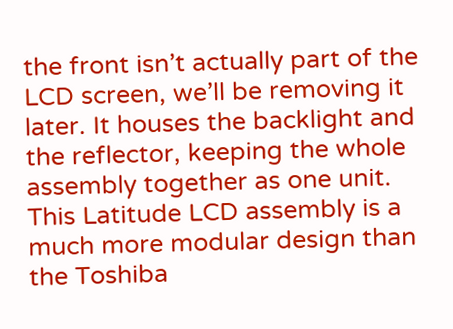the front isn’t actually part of the LCD screen, we’ll be removing it later. It houses the backlight and the reflector, keeping the whole assembly together as one unit. This Latitude LCD assembly is a much more modular design than the Toshiba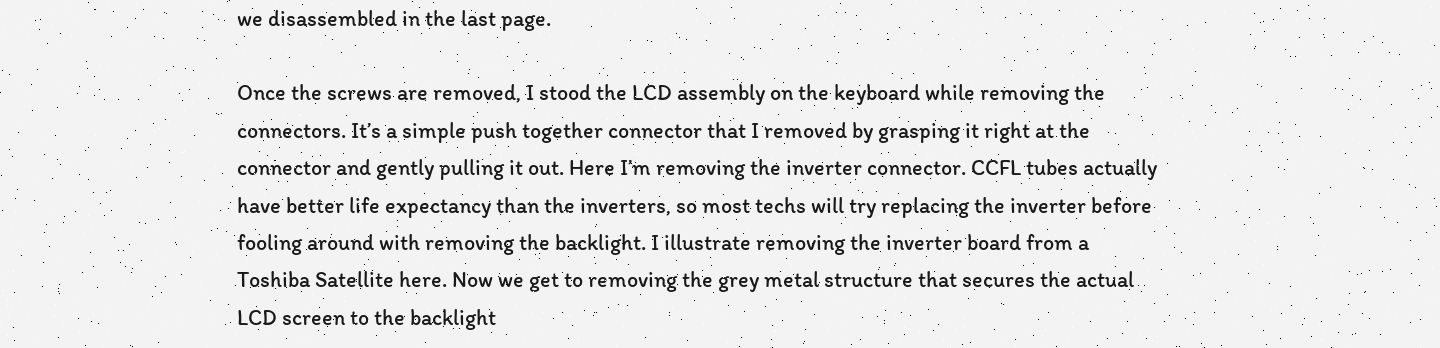we disassembled in the last page.

Once the screws are removed, I stood the LCD assembly on the keyboard while removing the connectors. It’s a simple push together connector that I removed by grasping it right at the connector and gently pulling it out. Here I’m removing the inverter connector. CCFL tubes actually have better life expectancy than the inverters, so most techs will try replacing the inverter before fooling around with removing the backlight. I illustrate removing the inverter board from a Toshiba Satellite here. Now we get to removing the grey metal structure that secures the actual LCD screen to the backlight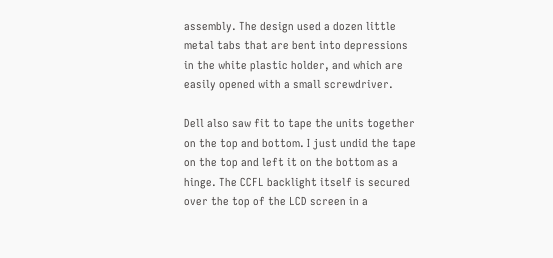assembly. The design used a dozen little metal tabs that are bent into depressions in the white plastic holder, and which are easily opened with a small screwdriver.

Dell also saw fit to tape the units together on the top and bottom. I just undid the tape on the top and left it on the bottom as a hinge. The CCFL backlight itself is secured over the top of the LCD screen in a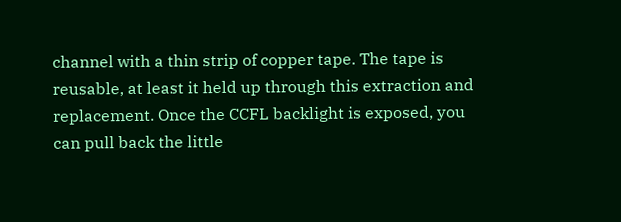channel with a thin strip of copper tape. The tape is reusable, at least it held up through this extraction and replacement. Once the CCFL backlight is exposed, you can pull back the little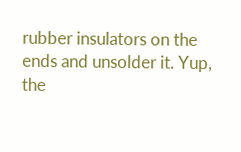rubber insulators on the ends and unsolder it. Yup, the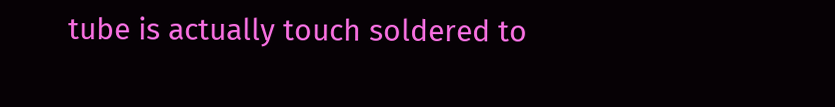tube is actually touch soldered to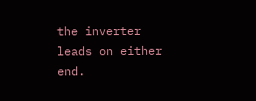the inverter leads on either end.